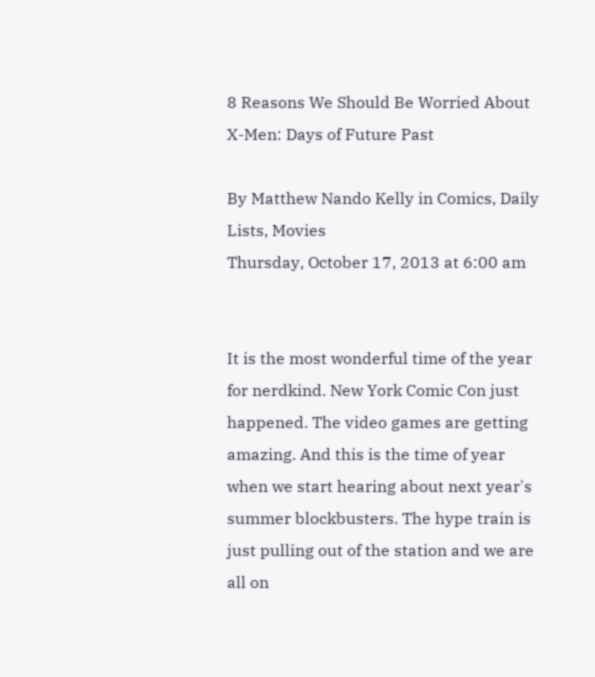8 Reasons We Should Be Worried About X-Men: Days of Future Past

By Matthew Nando Kelly in Comics, Daily Lists, Movies
Thursday, October 17, 2013 at 6:00 am


It is the most wonderful time of the year for nerdkind. New York Comic Con just happened. The video games are getting amazing. And this is the time of year when we start hearing about next year's summer blockbusters. The hype train is just pulling out of the station and we are all on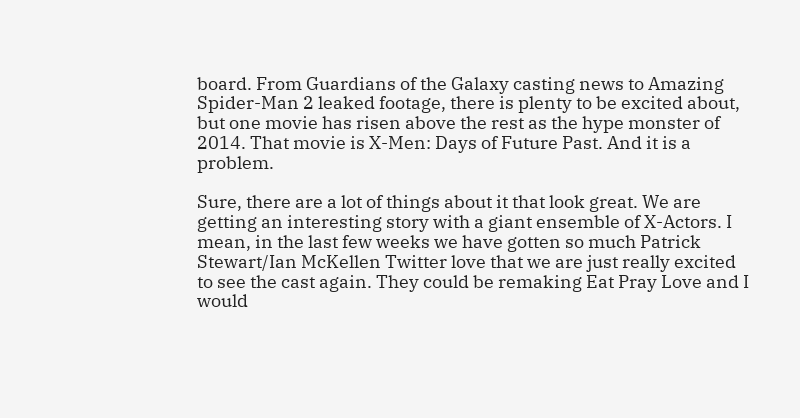board. From Guardians of the Galaxy casting news to Amazing Spider-Man 2 leaked footage, there is plenty to be excited about, but one movie has risen above the rest as the hype monster of 2014. That movie is X-Men: Days of Future Past. And it is a problem.

Sure, there are a lot of things about it that look great. We are getting an interesting story with a giant ensemble of X-Actors. I mean, in the last few weeks we have gotten so much Patrick Stewart/Ian McKellen Twitter love that we are just really excited to see the cast again. They could be remaking Eat Pray Love and I would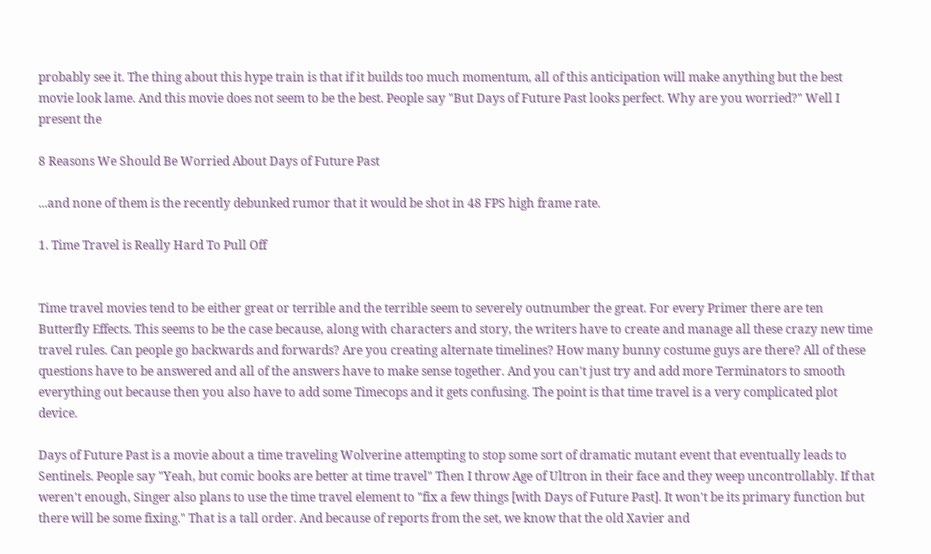probably see it. The thing about this hype train is that if it builds too much momentum, all of this anticipation will make anything but the best movie look lame. And this movie does not seem to be the best. People say "But Days of Future Past looks perfect. Why are you worried?" Well I present the

8 Reasons We Should Be Worried About Days of Future Past

...and none of them is the recently debunked rumor that it would be shot in 48 FPS high frame rate.

1. Time Travel is Really Hard To Pull Off


Time travel movies tend to be either great or terrible and the terrible seem to severely outnumber the great. For every Primer there are ten Butterfly Effects. This seems to be the case because, along with characters and story, the writers have to create and manage all these crazy new time travel rules. Can people go backwards and forwards? Are you creating alternate timelines? How many bunny costume guys are there? All of these questions have to be answered and all of the answers have to make sense together. And you can't just try and add more Terminators to smooth everything out because then you also have to add some Timecops and it gets confusing. The point is that time travel is a very complicated plot device.

Days of Future Past is a movie about a time traveling Wolverine attempting to stop some sort of dramatic mutant event that eventually leads to Sentinels. People say "Yeah, but comic books are better at time travel" Then I throw Age of Ultron in their face and they weep uncontrollably. If that weren't enough, Singer also plans to use the time travel element to "fix a few things [with Days of Future Past]. It won't be its primary function but there will be some fixing." That is a tall order. And because of reports from the set, we know that the old Xavier and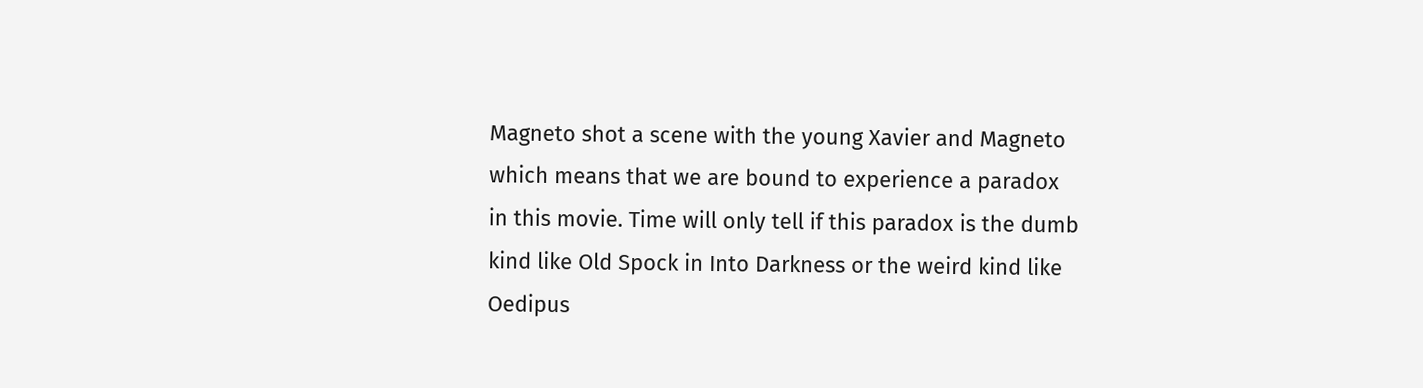Magneto shot a scene with the young Xavier and Magneto which means that we are bound to experience a paradox in this movie. Time will only tell if this paradox is the dumb kind like Old Spock in Into Darkness or the weird kind like Oedipus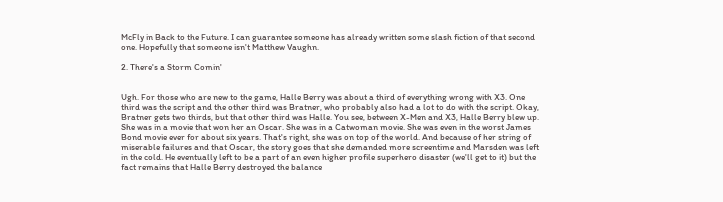McFly in Back to the Future. I can guarantee someone has already written some slash fiction of that second one. Hopefully that someone isn't Matthew Vaughn.

2. There's a Storm Comin'


Ugh. For those who are new to the game, Halle Berry was about a third of everything wrong with X3. One third was the script and the other third was Bratner, who probably also had a lot to do with the script. Okay, Bratner gets two thirds, but that other third was Halle. You see, between X-Men and X3, Halle Berry blew up. She was in a movie that won her an Oscar. She was in a Catwoman movie. She was even in the worst James Bond movie ever for about six years. That's right, she was on top of the world. And because of her string of miserable failures and that Oscar, the story goes that she demanded more screentime and Marsden was left in the cold. He eventually left to be a part of an even higher profile superhero disaster (we'll get to it) but the fact remains that Halle Berry destroyed the balance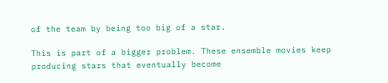of the team by being too big of a star.

This is part of a bigger problem. These ensemble movies keep producing stars that eventually become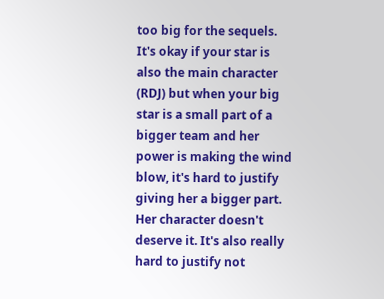too big for the sequels. It's okay if your star is also the main character (RDJ) but when your big star is a small part of a bigger team and her power is making the wind blow, it's hard to justify giving her a bigger part. Her character doesn't deserve it. It's also really hard to justify not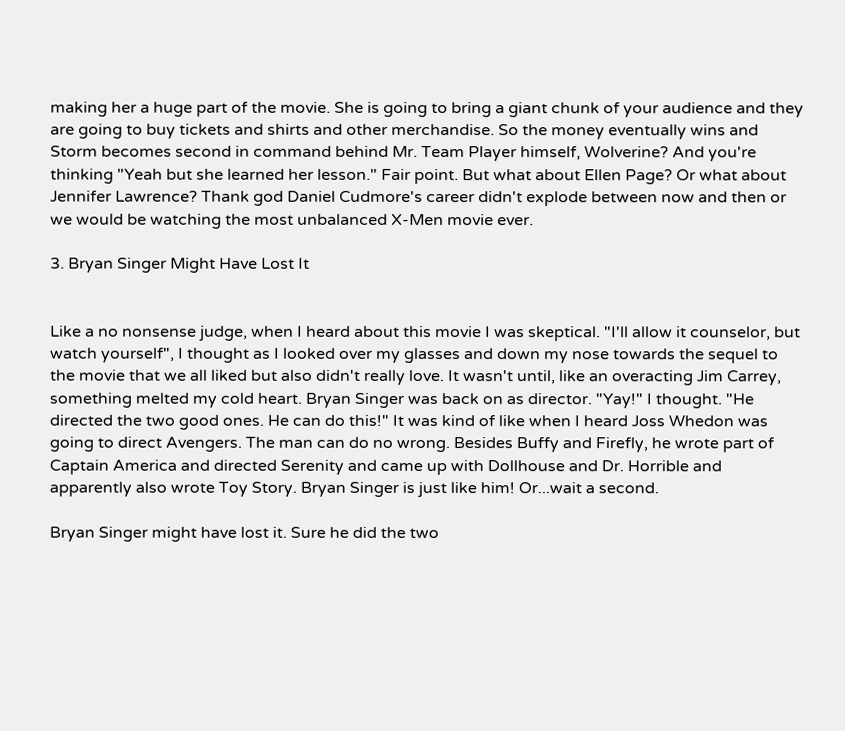making her a huge part of the movie. She is going to bring a giant chunk of your audience and they are going to buy tickets and shirts and other merchandise. So the money eventually wins and Storm becomes second in command behind Mr. Team Player himself, Wolverine? And you're thinking "Yeah but she learned her lesson." Fair point. But what about Ellen Page? Or what about Jennifer Lawrence? Thank god Daniel Cudmore's career didn't explode between now and then or we would be watching the most unbalanced X-Men movie ever.

3. Bryan Singer Might Have Lost It


Like a no nonsense judge, when I heard about this movie I was skeptical. "I'll allow it counselor, but watch yourself", I thought as I looked over my glasses and down my nose towards the sequel to the movie that we all liked but also didn't really love. It wasn't until, like an overacting Jim Carrey, something melted my cold heart. Bryan Singer was back on as director. "Yay!" I thought. "He directed the two good ones. He can do this!" It was kind of like when I heard Joss Whedon was going to direct Avengers. The man can do no wrong. Besides Buffy and Firefly, he wrote part of Captain America and directed Serenity and came up with Dollhouse and Dr. Horrible and apparently also wrote Toy Story. Bryan Singer is just like him! Or...wait a second.

Bryan Singer might have lost it. Sure he did the two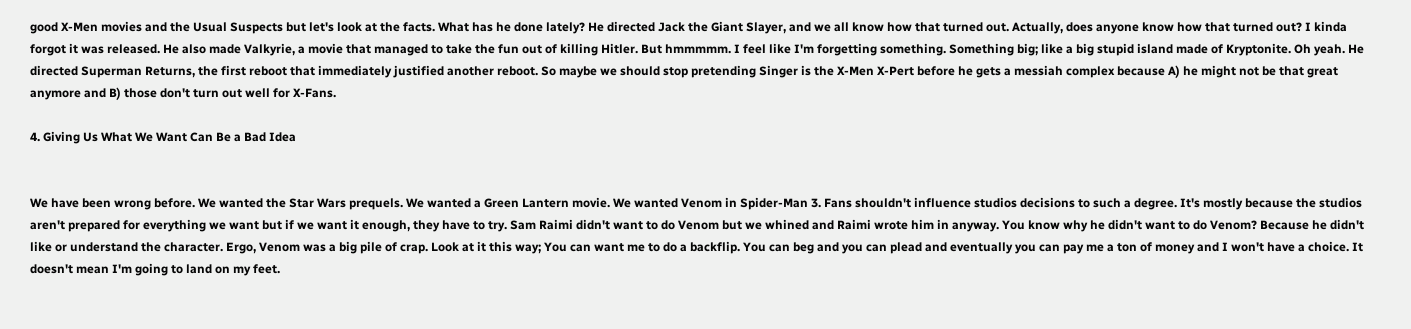good X-Men movies and the Usual Suspects but let's look at the facts. What has he done lately? He directed Jack the Giant Slayer, and we all know how that turned out. Actually, does anyone know how that turned out? I kinda forgot it was released. He also made Valkyrie, a movie that managed to take the fun out of killing Hitler. But hmmmmm. I feel like I'm forgetting something. Something big; like a big stupid island made of Kryptonite. Oh yeah. He directed Superman Returns, the first reboot that immediately justified another reboot. So maybe we should stop pretending Singer is the X-Men X-Pert before he gets a messiah complex because A) he might not be that great anymore and B) those don't turn out well for X-Fans.

4. Giving Us What We Want Can Be a Bad Idea


We have been wrong before. We wanted the Star Wars prequels. We wanted a Green Lantern movie. We wanted Venom in Spider-Man 3. Fans shouldn't influence studios decisions to such a degree. It's mostly because the studios aren't prepared for everything we want but if we want it enough, they have to try. Sam Raimi didn't want to do Venom but we whined and Raimi wrote him in anyway. You know why he didn't want to do Venom? Because he didn't like or understand the character. Ergo, Venom was a big pile of crap. Look at it this way; You can want me to do a backflip. You can beg and you can plead and eventually you can pay me a ton of money and I won't have a choice. It doesn't mean I'm going to land on my feet.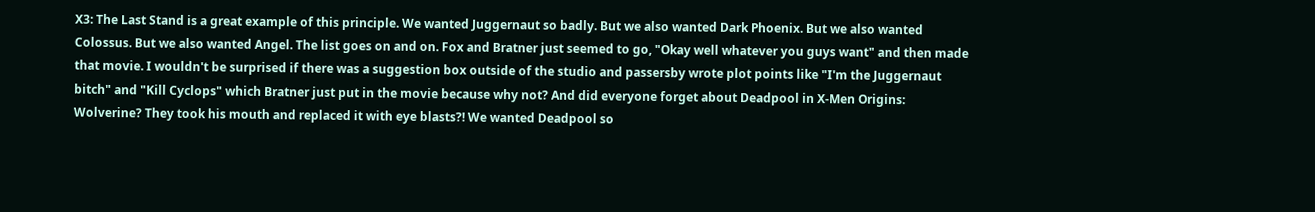X3: The Last Stand is a great example of this principle. We wanted Juggernaut so badly. But we also wanted Dark Phoenix. But we also wanted Colossus. But we also wanted Angel. The list goes on and on. Fox and Bratner just seemed to go, "Okay well whatever you guys want" and then made that movie. I wouldn't be surprised if there was a suggestion box outside of the studio and passersby wrote plot points like "I'm the Juggernaut bitch" and "Kill Cyclops" which Bratner just put in the movie because why not? And did everyone forget about Deadpool in X-Men Origins: Wolverine? They took his mouth and replaced it with eye blasts?! We wanted Deadpool so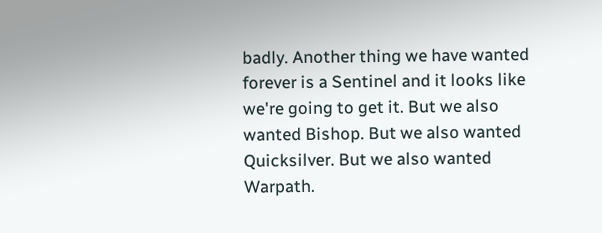badly. Another thing we have wanted forever is a Sentinel and it looks like we're going to get it. But we also wanted Bishop. But we also wanted Quicksilver. But we also wanted Warpath.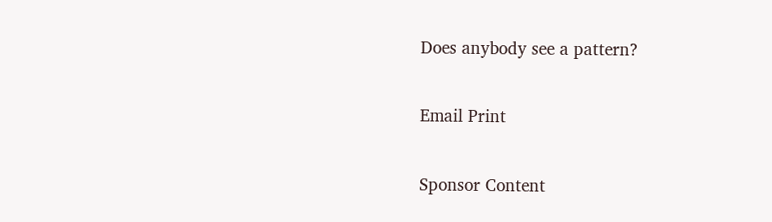Does anybody see a pattern?

Email Print

Sponsor Content